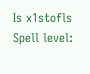Is x1stofls
Spell level: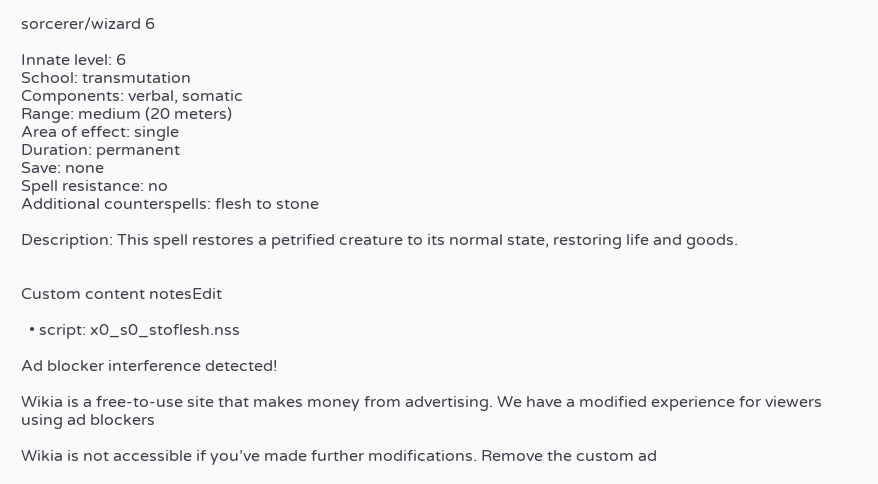sorcerer/wizard 6

Innate level: 6
School: transmutation
Components: verbal, somatic
Range: medium (20 meters)
Area of effect: single
Duration: permanent
Save: none
Spell resistance: no
Additional counterspells: flesh to stone

Description: This spell restores a petrified creature to its normal state, restoring life and goods.


Custom content notesEdit

  • script: x0_s0_stoflesh.nss

Ad blocker interference detected!

Wikia is a free-to-use site that makes money from advertising. We have a modified experience for viewers using ad blockers

Wikia is not accessible if you’ve made further modifications. Remove the custom ad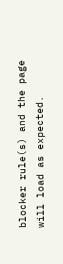blocker rule(s) and the page will load as expected.